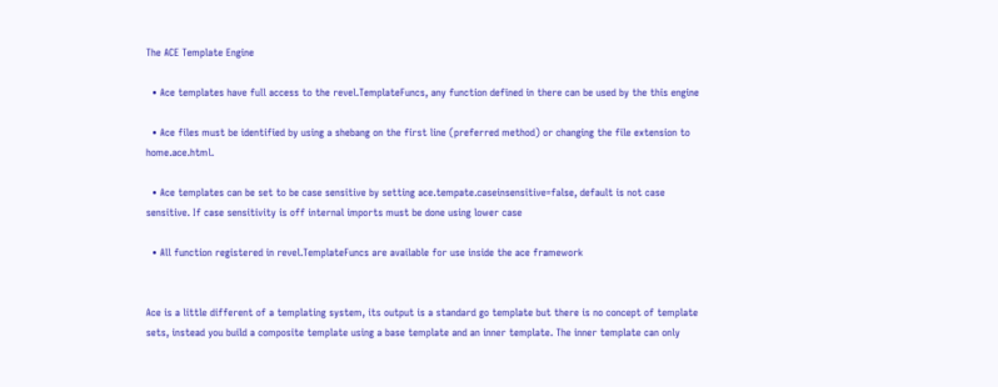The ACE Template Engine

  • Ace templates have full access to the revel.TemplateFuncs, any function defined in there can be used by the this engine

  • Ace files must be identified by using a shebang on the first line (preferred method) or changing the file extension to home.ace.html.

  • Ace templates can be set to be case sensitive by setting ace.tempate.caseinsensitive=false, default is not case sensitive. If case sensitivity is off internal imports must be done using lower case

  • All function registered in revel.TemplateFuncs are available for use inside the ace framework


Ace is a little different of a templating system, its output is a standard go template but there is no concept of template sets, instead you build a composite template using a base template and an inner template. The inner template can only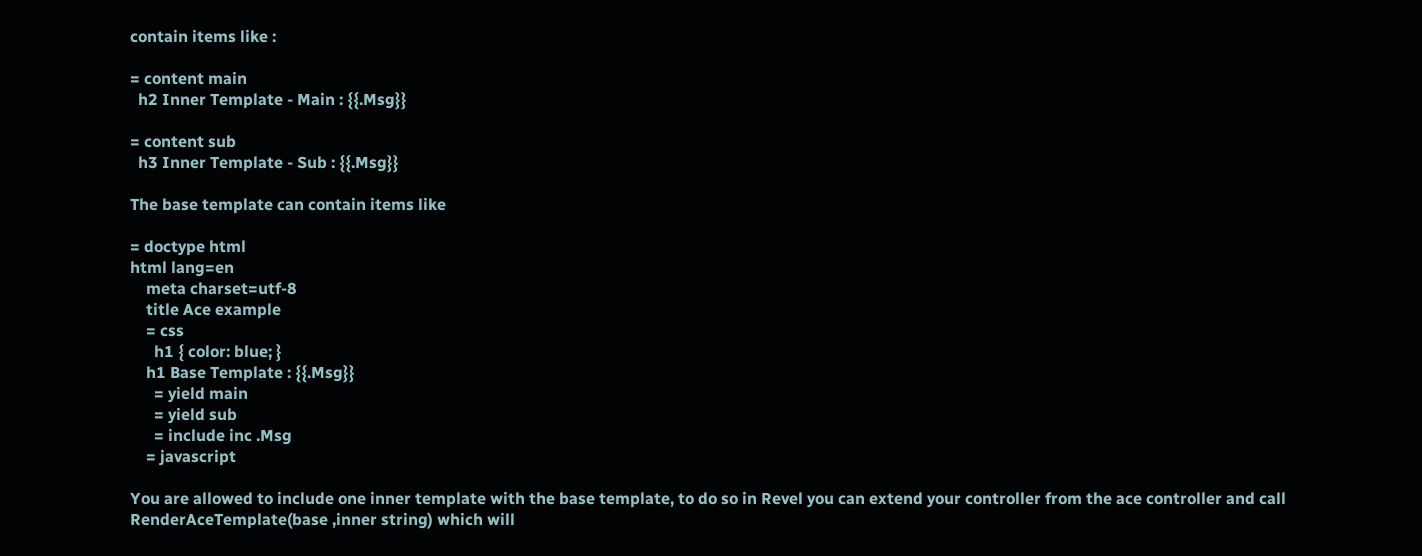contain items like :

= content main
  h2 Inner Template - Main : {{.Msg}}

= content sub
  h3 Inner Template - Sub : {{.Msg}}

The base template can contain items like

= doctype html
html lang=en
    meta charset=utf-8
    title Ace example
    = css
      h1 { color: blue; }
    h1 Base Template : {{.Msg}}
      = yield main
      = yield sub
      = include inc .Msg
    = javascript

You are allowed to include one inner template with the base template, to do so in Revel you can extend your controller from the ace controller and call RenderAceTemplate(base ,inner string) which will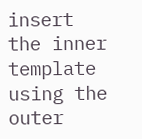insert the inner template using the outer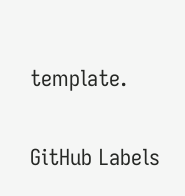template.

GitHub Labels